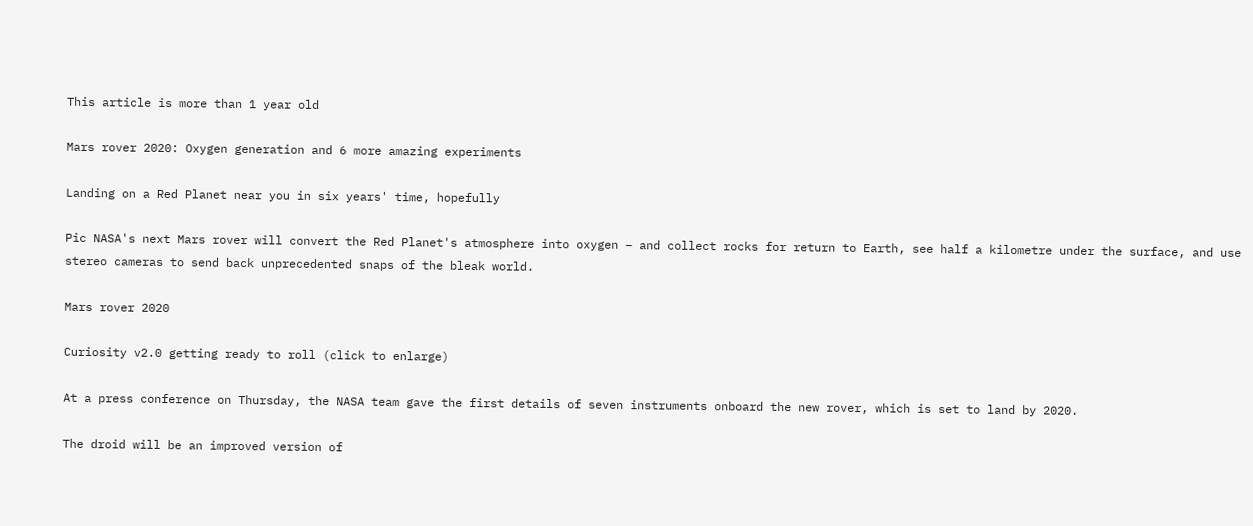This article is more than 1 year old

Mars rover 2020: Oxygen generation and 6 more amazing experiments

Landing on a Red Planet near you in six years' time, hopefully

Pic NASA's next Mars rover will convert the Red Planet's atmosphere into oxygen – and collect rocks for return to Earth, see half a kilometre under the surface, and use stereo cameras to send back unprecedented snaps of the bleak world.

Mars rover 2020

Curiosity v2.0 getting ready to roll (click to enlarge)

At a press conference on Thursday, the NASA team gave the first details of seven instruments onboard the new rover, which is set to land by 2020.

The droid will be an improved version of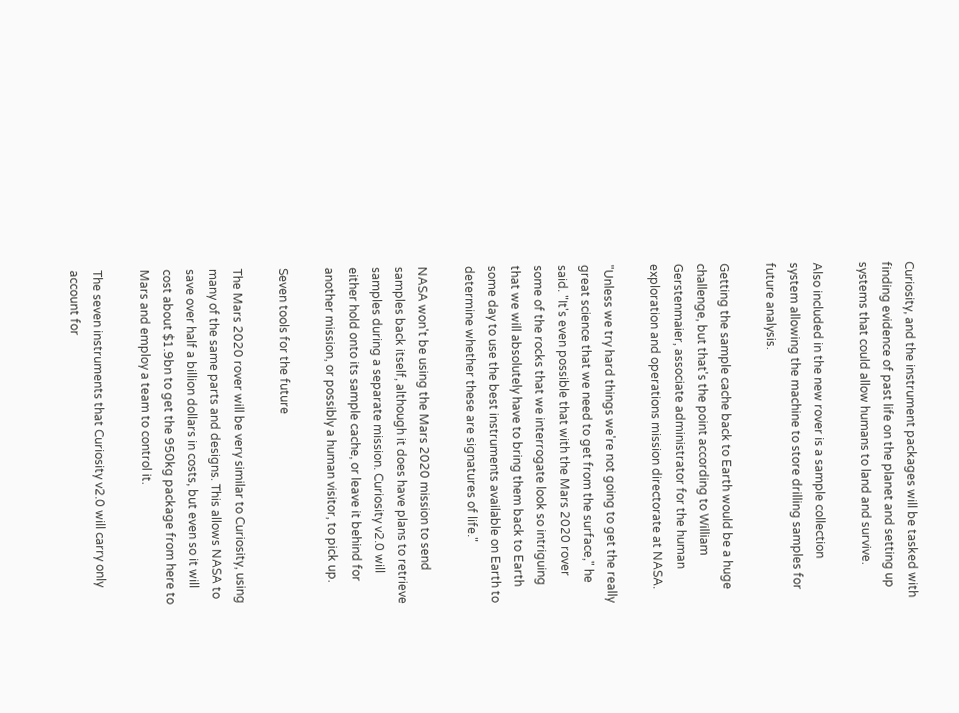Curiosity, and the instrument packages will be tasked with finding evidence of past life on the planet and setting up systems that could allow humans to land and survive.

Also included in the new rover is a sample collection system allowing the machine to store drilling samples for future analysis.

Getting the sample cache back to Earth would be a huge challenge, but that's the point according to William Gerstenmaier, associate administrator for the human exploration and operations mission directorate at NASA.

"Unless we try hard things we're not going to get the really great science that we need to get from the surface," he said. "It's even possible that with the Mars 2020 rover some of the rocks that we interrogate look so intriguing that we will absolutely have to bring them back to Earth some day to use the best instruments available on Earth to determine whether these are signatures of life."

NASA won't be using the Mars 2020 mission to send samples back itself, although it does have plans to retrieve samples during a separate mission. Curiosity v2.0 will either hold onto its sample cache, or leave it behind for another mission, or possibly a human visitor, to pick up.

Seven tools for the future

The Mars 2020 rover will be very similar to Curiosity, using many of the same parts and designs. This allows NASA to save over half a billion dollars in costs, but even so it will cost about $1.9bn to get the 950kg package from here to Mars and employ a team to control it.

The seven instruments that Curiosity v2.0 will carry only account for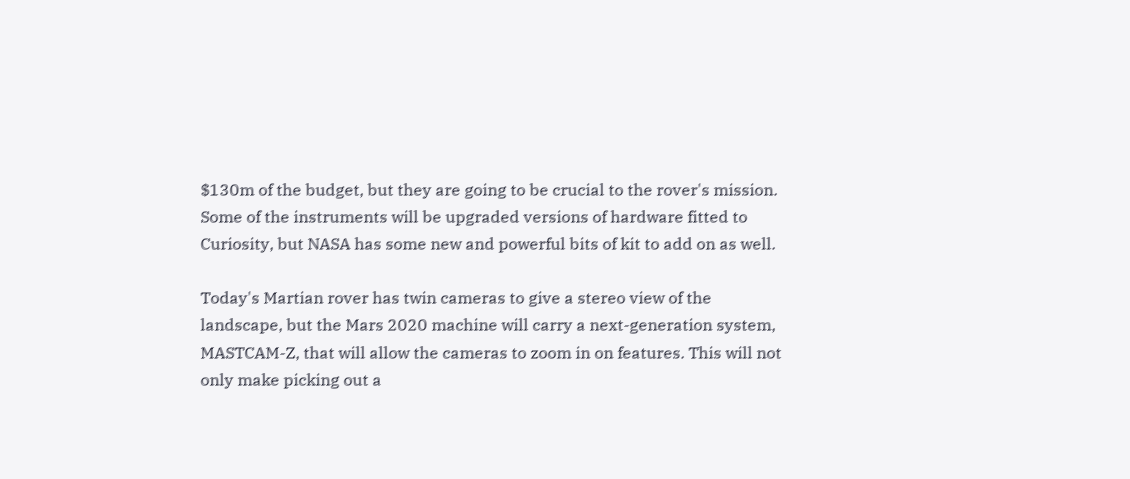$130m of the budget, but they are going to be crucial to the rover's mission. Some of the instruments will be upgraded versions of hardware fitted to Curiosity, but NASA has some new and powerful bits of kit to add on as well.

Today's Martian rover has twin cameras to give a stereo view of the landscape, but the Mars 2020 machine will carry a next-generation system, MASTCAM-Z, that will allow the cameras to zoom in on features. This will not only make picking out a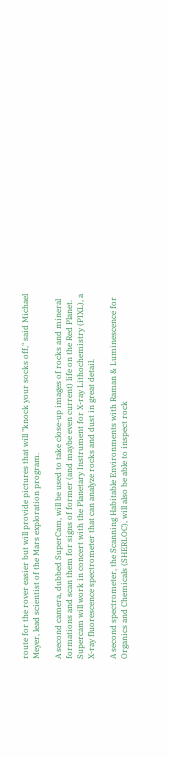route for the rover easier but will provide pictures that will "knock your socks off," said Michael Meyer, lead scientist of the Mars exploration program.

A second camera, dubbed SuperCam, will be used to take close-up images of rocks and mineral formations and scan them for signs of former (and maybe even current) life on the Red Planet. Supercam will work in concert with the Planetary Instrument for X-ray Lithochemistry (PIXL), a X-ray fluorescence spectrometer that can analyze rocks and dust in great detail.

A second spectrometer, the Scanning Habitable Environments with Raman & Luminescence for Organics and Chemicals (SHERLOC), will also be able to inspect rock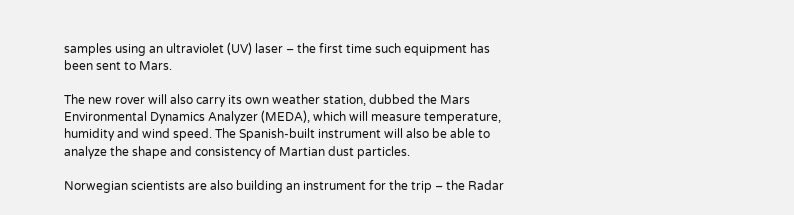samples using an ultraviolet (UV) laser – the first time such equipment has been sent to Mars.

The new rover will also carry its own weather station, dubbed the Mars Environmental Dynamics Analyzer (MEDA), which will measure temperature, humidity and wind speed. The Spanish-built instrument will also be able to analyze the shape and consistency of Martian dust particles.

Norwegian scientists are also building an instrument for the trip – the Radar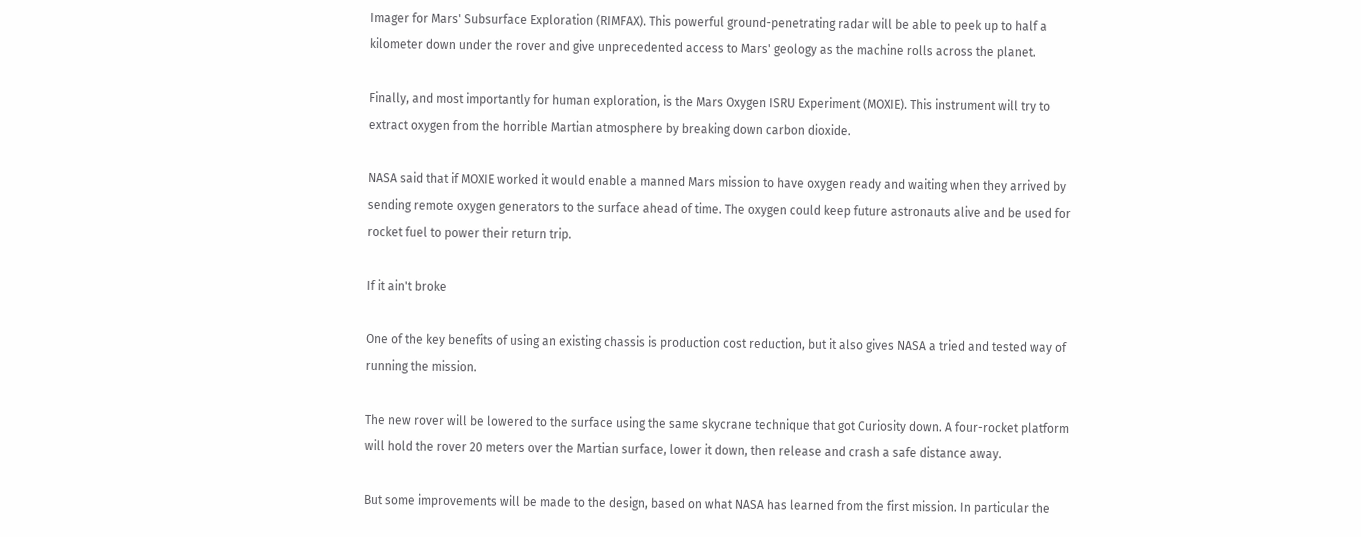Imager for Mars' Subsurface Exploration (RIMFAX). This powerful ground-penetrating radar will be able to peek up to half a kilometer down under the rover and give unprecedented access to Mars' geology as the machine rolls across the planet.

Finally, and most importantly for human exploration, is the Mars Oxygen ISRU Experiment (MOXIE). This instrument will try to extract oxygen from the horrible Martian atmosphere by breaking down carbon dioxide.

NASA said that if MOXIE worked it would enable a manned Mars mission to have oxygen ready and waiting when they arrived by sending remote oxygen generators to the surface ahead of time. The oxygen could keep future astronauts alive and be used for rocket fuel to power their return trip.

If it ain't broke

One of the key benefits of using an existing chassis is production cost reduction, but it also gives NASA a tried and tested way of running the mission.

The new rover will be lowered to the surface using the same skycrane technique that got Curiosity down. A four-rocket platform will hold the rover 20 meters over the Martian surface, lower it down, then release and crash a safe distance away.

But some improvements will be made to the design, based on what NASA has learned from the first mission. In particular the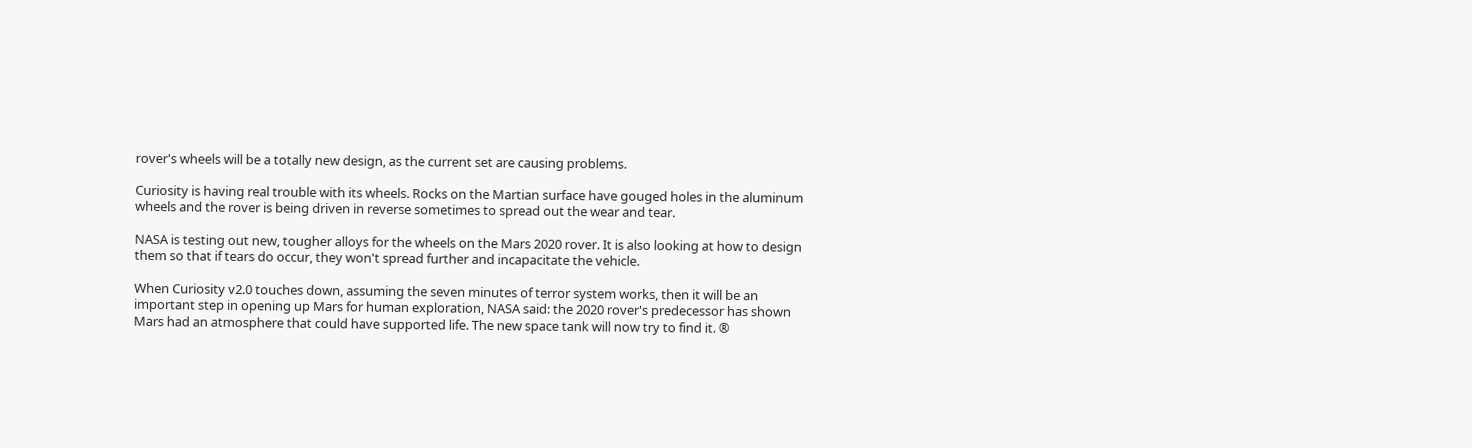rover's wheels will be a totally new design, as the current set are causing problems.

Curiosity is having real trouble with its wheels. Rocks on the Martian surface have gouged holes in the aluminum wheels and the rover is being driven in reverse sometimes to spread out the wear and tear.

NASA is testing out new, tougher alloys for the wheels on the Mars 2020 rover. It is also looking at how to design them so that if tears do occur, they won't spread further and incapacitate the vehicle.

When Curiosity v2.0 touches down, assuming the seven minutes of terror system works, then it will be an important step in opening up Mars for human exploration, NASA said: the 2020 rover's predecessor has shown Mars had an atmosphere that could have supported life. The new space tank will now try to find it. ®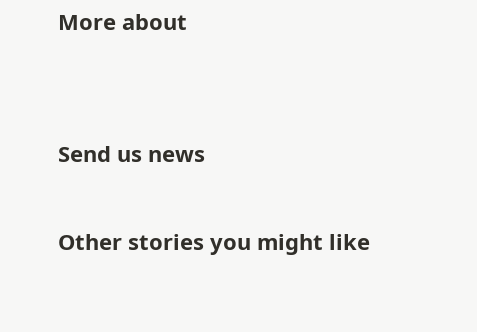More about


Send us news

Other stories you might like